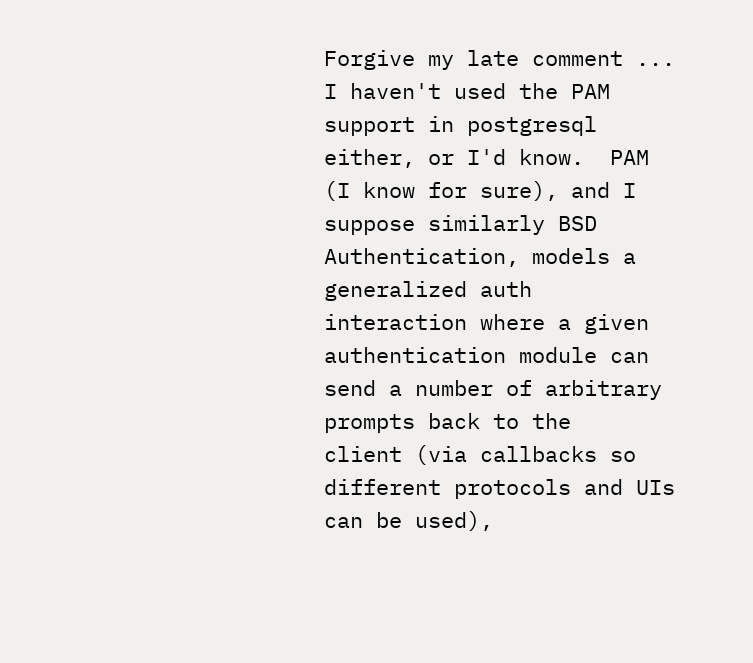Forgive my late comment ... I haven't used the PAM support in postgresql
either, or I'd know.  PAM (I know for sure), and I suppose similarly BSD
Authentication, models a generalized auth interaction where a given
authentication module can send a number of arbitrary prompts back to the
client (via callbacks so different protocols and UIs can be used),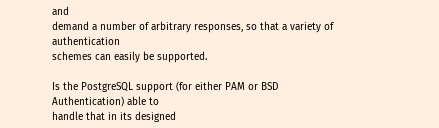and
demand a number of arbitrary responses, so that a variety of authentication
schemes can easily be supported.

Is the PostgreSQL support (for either PAM or BSD Authentication) able to
handle that in its designed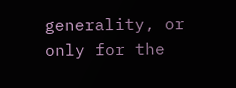generality, or only for the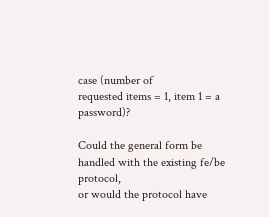case (number of
requested items = 1, item 1 = a password)?

Could the general form be handled with the existing fe/be protocol,
or would the protocol have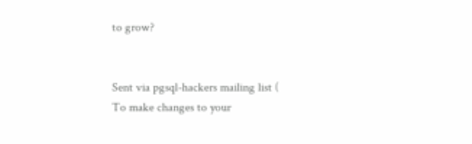to grow?


Sent via pgsql-hackers mailing list (
To make changes to your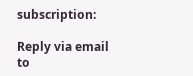subscription:

Reply via email to